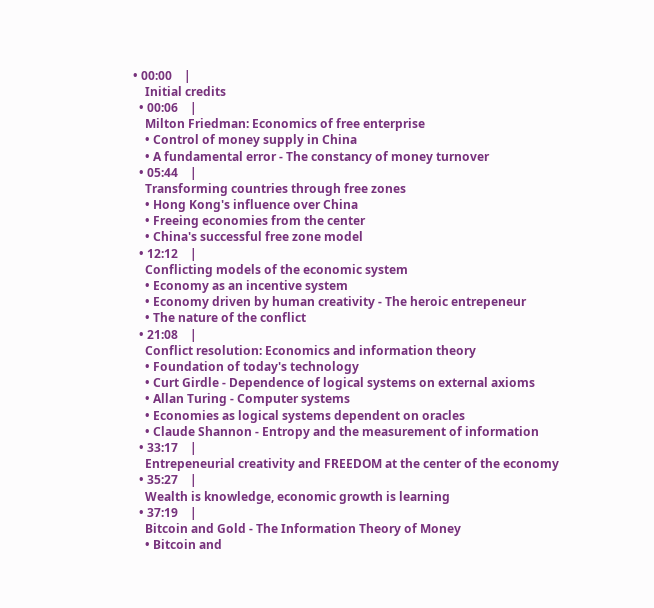• 00:00    |
    Initial credits
  • 00:06    |
    Milton Friedman: Economics of free enterprise
    • Control of money supply in China
    • A fundamental error - The constancy of money turnover
  • 05:44    |
    Transforming countries through free zones
    • Hong Kong's influence over China
    • Freeing economies from the center
    • China's successful free zone model
  • 12:12    |
    Conflicting models of the economic system
    • Economy as an incentive system
    • Economy driven by human creativity - The heroic entrepeneur
    • The nature of the conflict
  • 21:08    |
    Conflict resolution: Economics and information theory
    • Foundation of today's technology
    • Curt Girdle - Dependence of logical systems on external axioms
    • Allan Turing - Computer systems
    • Economies as logical systems dependent on oracles
    • Claude Shannon - Entropy and the measurement of information
  • 33:17    |
    Entrepeneurial creativity and FREEDOM at the center of the economy
  • 35:27    |
    Wealth is knowledge, economic growth is learning
  • 37:19    |
    Bitcoin and Gold - The Information Theory of Money
    • Bitcoin and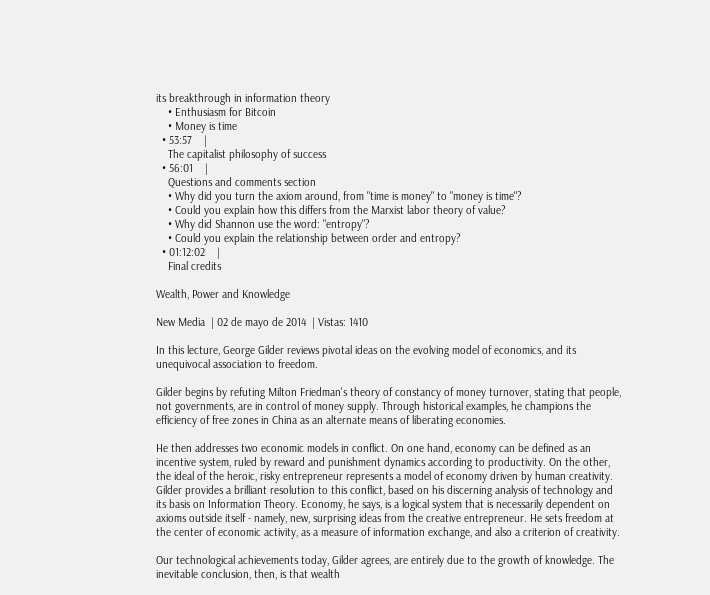its breakthrough in information theory
    • Enthusiasm for Bitcoin
    • Money is time
  • 53:57    |
    The capitalist philosophy of success
  • 56:01    |
    Questions and comments section
    • Why did you turn the axiom around, from "time is money" to "money is time"?
    • Could you explain how this differs from the Marxist labor theory of value?
    • Why did Shannon use the word: "entropy"?
    • Could you explain the relationship between order and entropy?
  • 01:12:02    |
    Final credits

Wealth, Power and Knowledge

New Media  | 02 de mayo de 2014  | Vistas: 1410

In this lecture, George Gilder reviews pivotal ideas on the evolving model of economics, and its unequivocal association to freedom.

Gilder begins by refuting Milton Friedman's theory of constancy of money turnover, stating that people, not governments, are in control of money supply. Through historical examples, he champions the efficiency of free zones in China as an alternate means of liberating economies.

He then addresses two economic models in conflict. On one hand, economy can be defined as an incentive system, ruled by reward and punishment dynamics according to productivity. On the other, the ideal of the heroic, risky entrepreneur represents a model of economy driven by human creativity. Gilder provides a brilliant resolution to this conflict, based on his discerning analysis of technology and its basis on Information Theory. Economy, he says, is a logical system that is necessarily dependent on axioms outside itself - namely, new, surprising ideas from the creative entrepreneur. He sets freedom at the center of economic activity, as a measure of information exchange, and also a criterion of creativity.

Our technological achievements today, Gilder agrees, are entirely due to the growth of knowledge. The inevitable conclusion, then, is that wealth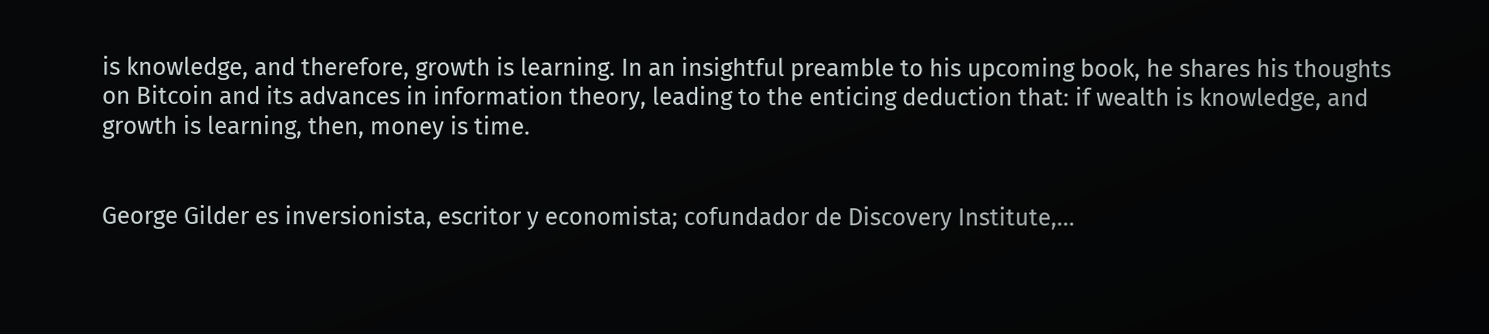is knowledge, and therefore, growth is learning. In an insightful preamble to his upcoming book, he shares his thoughts on Bitcoin and its advances in information theory, leading to the enticing deduction that: if wealth is knowledge, and growth is learning, then, money is time.


George Gilder es inversionista, escritor y economista; cofundador de Discovery Institute,…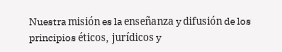Nuestra misión es la enseñanza y difusión de los principios éticos, jurídicos y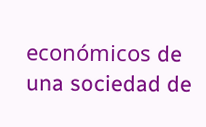económicos de una sociedad de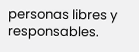personas libres y responsables.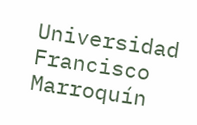Universidad Francisco Marroquín